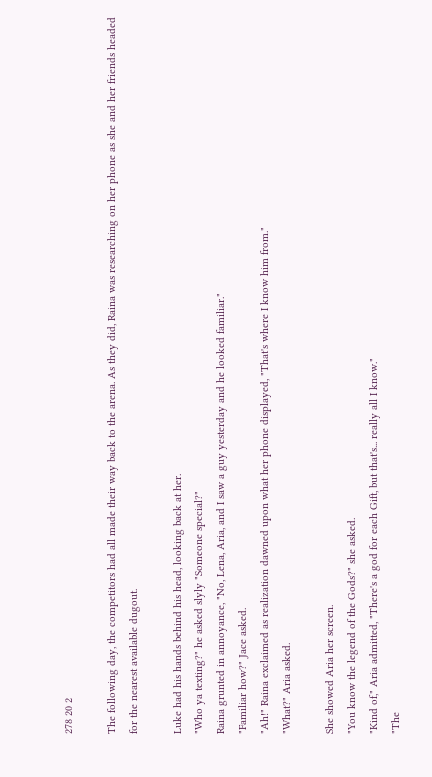278 20 2

The following day, the competitors had all made their way back to the arena. As they did, Raina was researching on her phone as she and her friends headed for the nearest available dugout.

Luke had his hands behind his head, looking back at her.
"Who ya texting?" he asked slyly "Someone special?"
Raina grunted in annoyance, "No, Lena, Aria, and I saw a guy yesterday and he looked familiar."
"Familiar how?" Jace asked.
"Ah!" Raina exclaimed as realization dawned upon what her phone displayed, "That's where I know him from."
"What?" Aria asked.

She showed Aria her screen.
"You know the legend of the Gods?" she asked.
"Kind of," Aria admitted, "There's a god for each Gift, but that's... really all I know."
"The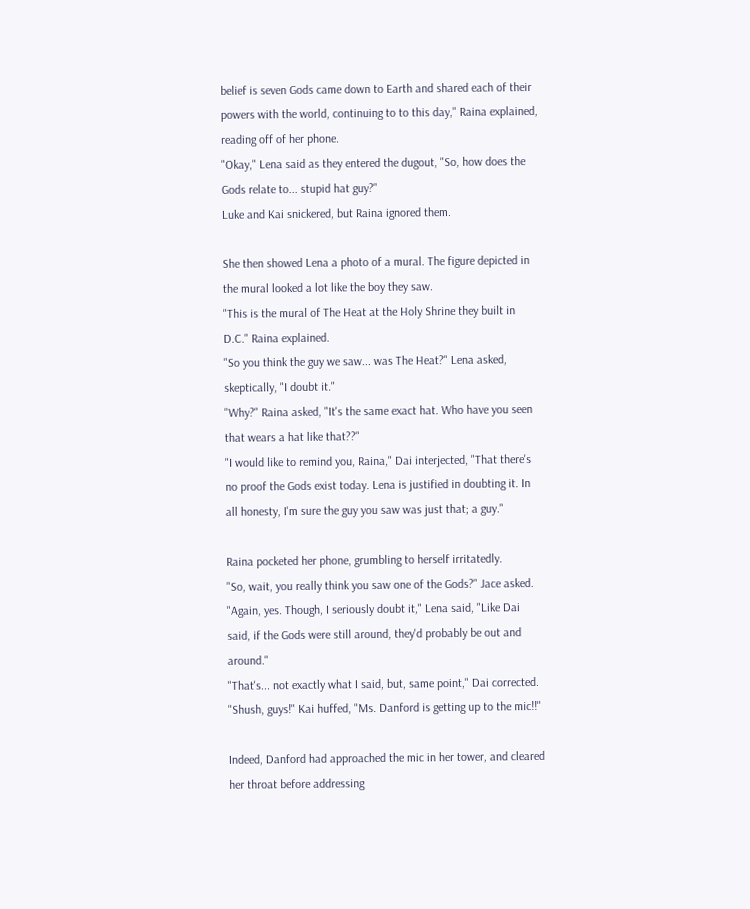belief is seven Gods came down to Earth and shared each of their powers with the world, continuing to to this day," Raina explained, reading off of her phone.
"Okay," Lena said as they entered the dugout, "So, how does the Gods relate to... stupid hat guy?"
Luke and Kai snickered, but Raina ignored them.

She then showed Lena a photo of a mural. The figure depicted in the mural looked a lot like the boy they saw.
"This is the mural of The Heat at the Holy Shrine they built in D.C." Raina explained.
"So you think the guy we saw... was The Heat?" Lena asked, skeptically, "I doubt it."
"Why?" Raina asked, "It's the same exact hat. Who have you seen that wears a hat like that??"
"I would like to remind you, Raina," Dai interjected, "That there's no proof the Gods exist today. Lena is justified in doubting it. In all honesty, I'm sure the guy you saw was just that; a guy."

Raina pocketed her phone, grumbling to herself irritatedly.
"So, wait, you really think you saw one of the Gods?" Jace asked.
"Again, yes. Though, I seriously doubt it," Lena said, "Like Dai said, if the Gods were still around, they'd probably be out and around."
"That's... not exactly what I said, but, same point," Dai corrected.
"Shush, guys!" Kai huffed, "Ms. Danford is getting up to the mic!!"

Indeed, Danford had approached the mic in her tower, and cleared her throat before addressing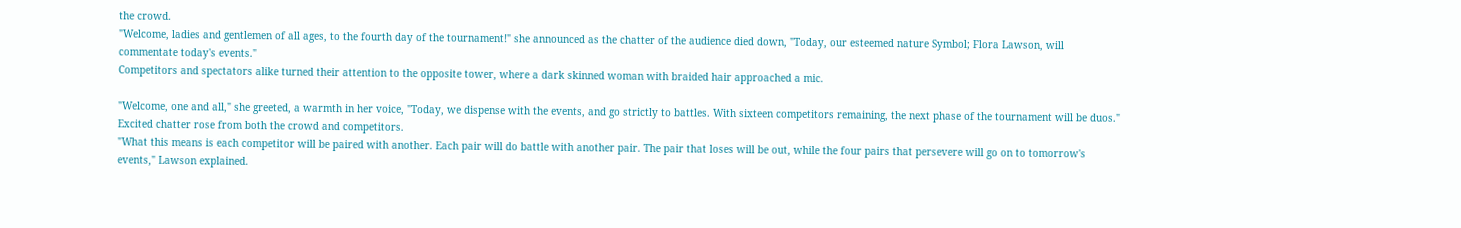the crowd.
"Welcome, ladies and gentlemen of all ages, to the fourth day of the tournament!" she announced as the chatter of the audience died down, "Today, our esteemed nature Symbol; Flora Lawson, will commentate today's events."
Competitors and spectators alike turned their attention to the opposite tower, where a dark skinned woman with braided hair approached a mic.

"Welcome, one and all," she greeted, a warmth in her voice, "Today, we dispense with the events, and go strictly to battles. With sixteen competitors remaining, the next phase of the tournament will be duos."
Excited chatter rose from both the crowd and competitors.
"What this means is each competitor will be paired with another. Each pair will do battle with another pair. The pair that loses will be out, while the four pairs that persevere will go on to tomorrow's events," Lawson explained.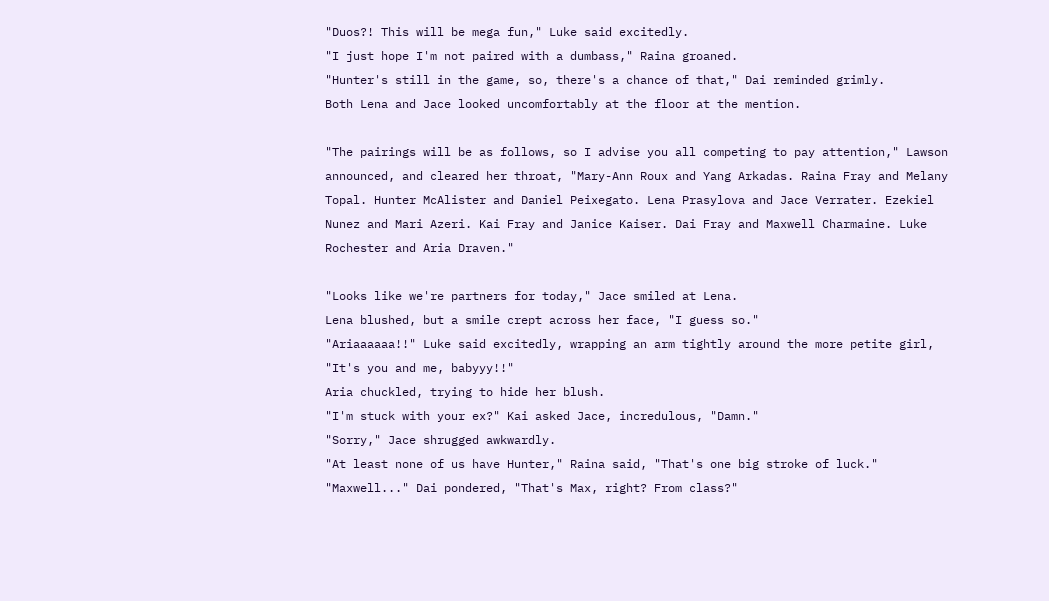"Duos?! This will be mega fun," Luke said excitedly.
"I just hope I'm not paired with a dumbass," Raina groaned.
"Hunter's still in the game, so, there's a chance of that," Dai reminded grimly.
Both Lena and Jace looked uncomfortably at the floor at the mention.

"The pairings will be as follows, so I advise you all competing to pay attention," Lawson announced, and cleared her throat, "Mary-Ann Roux and Yang Arkadas. Raina Fray and Melany Topal. Hunter McAlister and Daniel Peixegato. Lena Prasylova and Jace Verrater. Ezekiel Nunez and Mari Azeri. Kai Fray and Janice Kaiser. Dai Fray and Maxwell Charmaine. Luke Rochester and Aria Draven."

"Looks like we're partners for today," Jace smiled at Lena.
Lena blushed, but a smile crept across her face, "I guess so."
"Ariaaaaaa!!" Luke said excitedly, wrapping an arm tightly around the more petite girl, "It's you and me, babyyy!!"
Aria chuckled, trying to hide her blush.
"I'm stuck with your ex?" Kai asked Jace, incredulous, "Damn."
"Sorry," Jace shrugged awkwardly.
"At least none of us have Hunter," Raina said, "That's one big stroke of luck."
"Maxwell..." Dai pondered, "That's Max, right? From class?"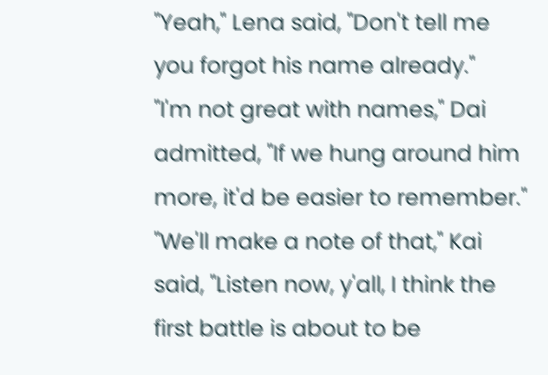"Yeah," Lena said, "Don't tell me you forgot his name already."
"I'm not great with names," Dai admitted, "If we hung around him more, it'd be easier to remember."
"We'll make a note of that," Kai said, "Listen now, y'all, I think the first battle is about to be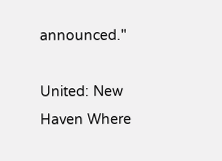announced."

United: New Haven Where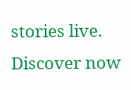stories live. Discover now